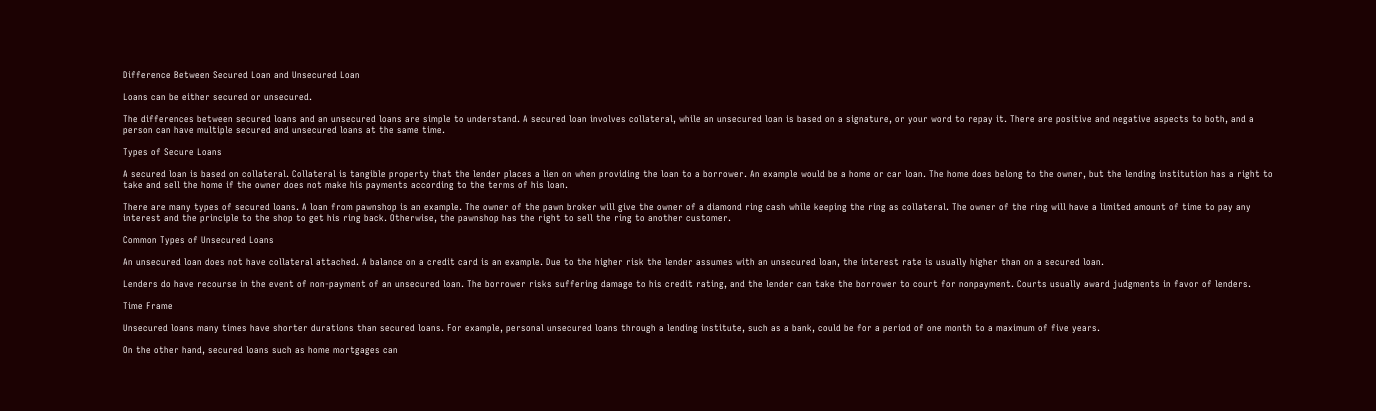Difference Between Secured Loan and Unsecured Loan

Loans can be either secured or unsecured.

The differences between secured loans and an unsecured loans are simple to understand. A secured loan involves collateral, while an unsecured loan is based on a signature, or your word to repay it. There are positive and negative aspects to both, and a person can have multiple secured and unsecured loans at the same time.

Types of Secure Loans

A secured loan is based on collateral. Collateral is tangible property that the lender places a lien on when providing the loan to a borrower. An example would be a home or car loan. The home does belong to the owner, but the lending institution has a right to take and sell the home if the owner does not make his payments according to the terms of his loan.

There are many types of secured loans. A loan from pawnshop is an example. The owner of the pawn broker will give the owner of a diamond ring cash while keeping the ring as collateral. The owner of the ring will have a limited amount of time to pay any interest and the principle to the shop to get his ring back. Otherwise, the pawnshop has the right to sell the ring to another customer.

Common Types of Unsecured Loans

An unsecured loan does not have collateral attached. A balance on a credit card is an example. Due to the higher risk the lender assumes with an unsecured loan, the interest rate is usually higher than on a secured loan.

Lenders do have recourse in the event of non-payment of an unsecured loan. The borrower risks suffering damage to his credit rating, and the lender can take the borrower to court for nonpayment. Courts usually award judgments in favor of lenders.

Time Frame

Unsecured loans many times have shorter durations than secured loans. For example, personal unsecured loans through a lending institute, such as a bank, could be for a period of one month to a maximum of five years.

On the other hand, secured loans such as home mortgages can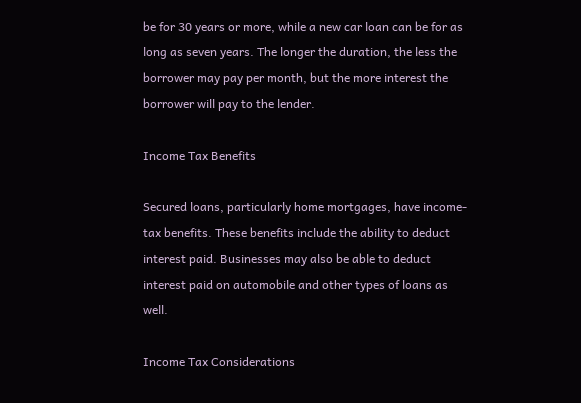be for 30 years or more, while a new car loan can be for as long as seven years. The longer the duration, the less the borrower may pay per month, but the more interest the borrower will pay to the lender.

Income Tax Benefits

Secured loans, particularly home mortgages, have income-tax benefits. These benefits include the ability to deduct interest paid. Businesses may also be able to deduct interest paid on automobile and other types of loans as well.

Income Tax Considerations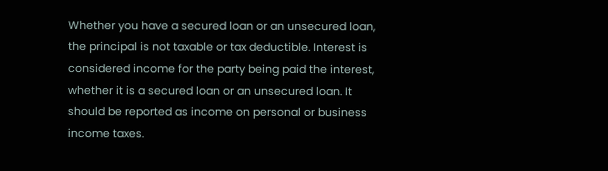Whether you have a secured loan or an unsecured loan, the principal is not taxable or tax deductible. Interest is considered income for the party being paid the interest, whether it is a secured loan or an unsecured loan. It should be reported as income on personal or business income taxes.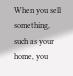When you sell something, such as your home, you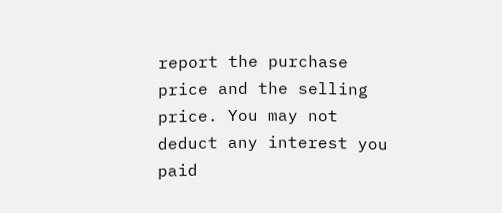report the purchase price and the selling price. You may not deduct any interest you paid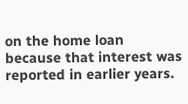on the home loan because that interest was reported in earlier years.